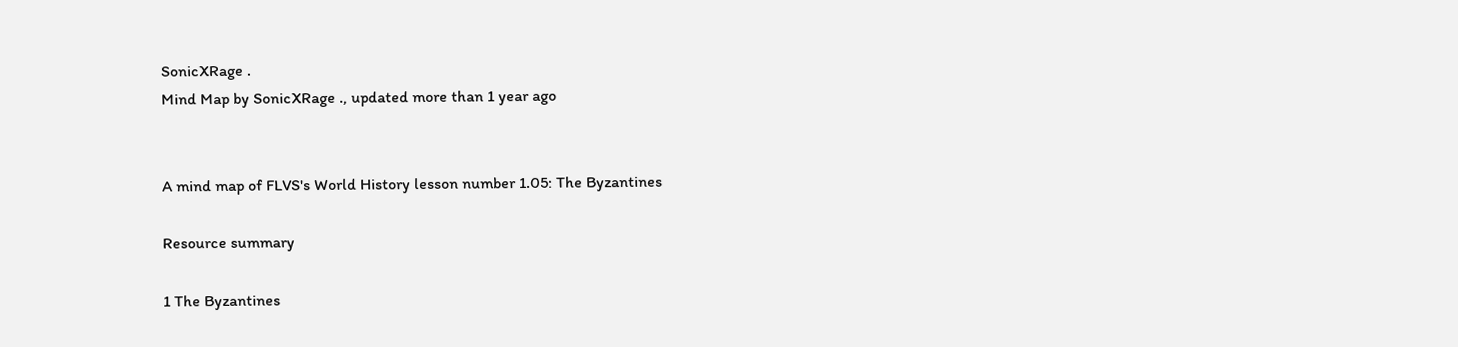SonicXRage .
Mind Map by SonicXRage ., updated more than 1 year ago


A mind map of FLVS's World History lesson number 1.05: The Byzantines

Resource summary

1 The Byzantines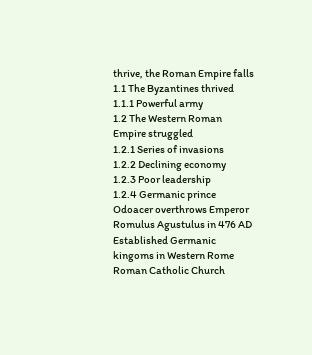thrive, the Roman Empire falls
1.1 The Byzantines thrived
1.1.1 Powerful army
1.2 The Western Roman Empire struggled
1.2.1 Series of invasions
1.2.2 Declining economy
1.2.3 Poor leadership
1.2.4 Germanic prince Odoacer overthrows Emperor Romulus Agustulus in 476 AD Established Germanic kingoms in Western Rome Roman Catholic Church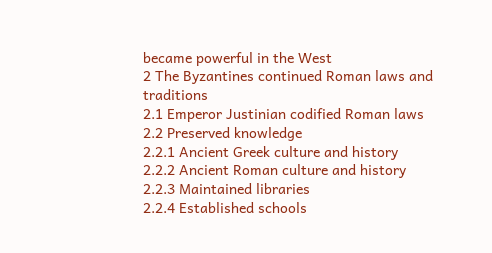became powerful in the West
2 The Byzantines continued Roman laws and traditions
2.1 Emperor Justinian codified Roman laws
2.2 Preserved knowledge
2.2.1 Ancient Greek culture and history
2.2.2 Ancient Roman culture and history
2.2.3 Maintained libraries
2.2.4 Established schools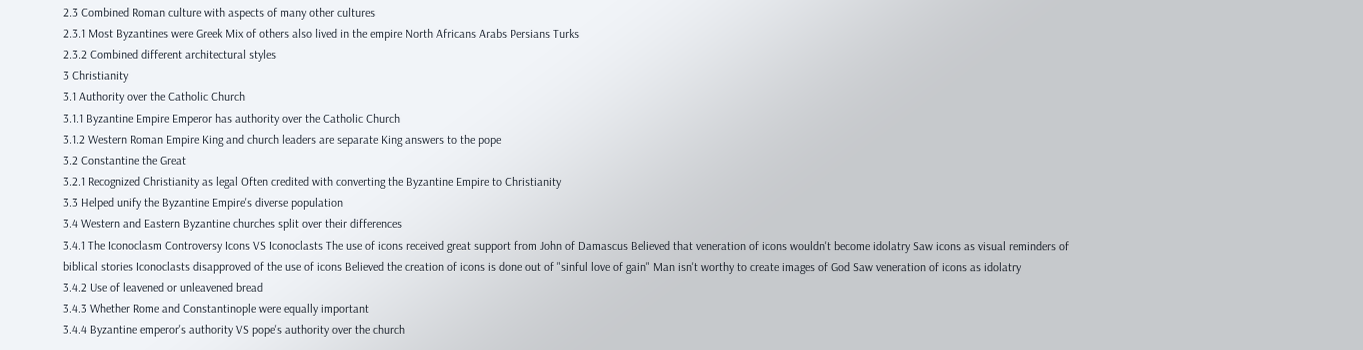2.3 Combined Roman culture with aspects of many other cultures
2.3.1 Most Byzantines were Greek Mix of others also lived in the empire North Africans Arabs Persians Turks
2.3.2 Combined different architectural styles
3 Christianity
3.1 Authority over the Catholic Church
3.1.1 Byzantine Empire Emperor has authority over the Catholic Church
3.1.2 Western Roman Empire King and church leaders are separate King answers to the pope
3.2 Constantine the Great
3.2.1 Recognized Christianity as legal Often credited with converting the Byzantine Empire to Christianity
3.3 Helped unify the Byzantine Empire's diverse population
3.4 Western and Eastern Byzantine churches split over their differences
3.4.1 The Iconoclasm Controversy Icons VS Iconoclasts The use of icons received great support from John of Damascus Believed that veneration of icons wouldn't become idolatry Saw icons as visual reminders of biblical stories Iconoclasts disapproved of the use of icons Believed the creation of icons is done out of "sinful love of gain" Man isn't worthy to create images of God Saw veneration of icons as idolatry
3.4.2 Use of leavened or unleavened bread
3.4.3 Whether Rome and Constantinople were equally important
3.4.4 Byzantine emperor's authority VS pope's authority over the church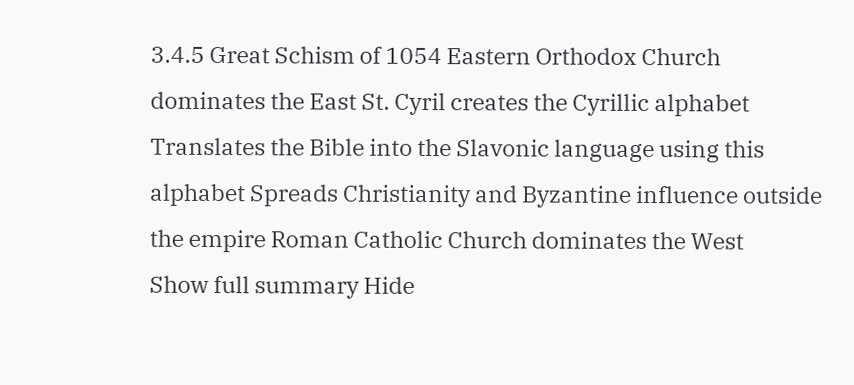3.4.5 Great Schism of 1054 Eastern Orthodox Church dominates the East St. Cyril creates the Cyrillic alphabet Translates the Bible into the Slavonic language using this alphabet Spreads Christianity and Byzantine influence outside the empire Roman Catholic Church dominates the West
Show full summary Hide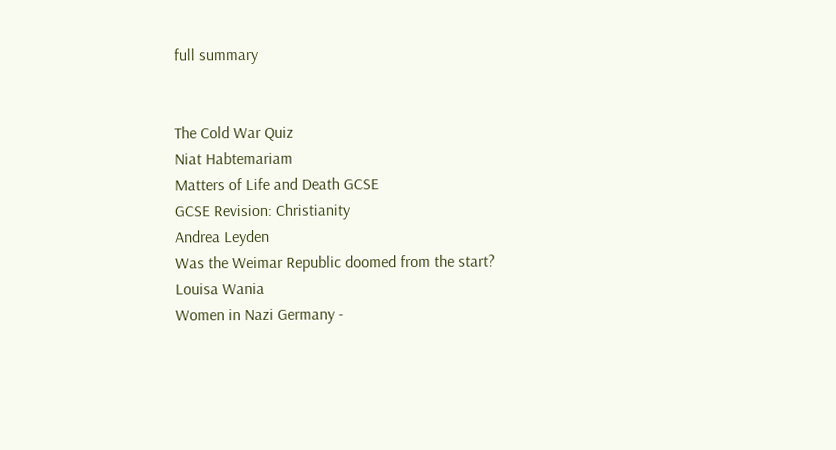full summary


The Cold War Quiz
Niat Habtemariam
Matters of Life and Death GCSE
GCSE Revision: Christianity
Andrea Leyden
Was the Weimar Republic doomed from the start?
Louisa Wania
Women in Nazi Germany -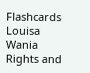Flashcards
Louisa Wania
Rights and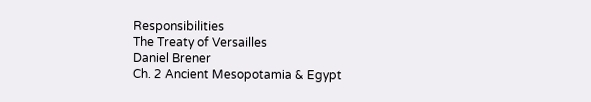Responsibilities
The Treaty of Versailles
Daniel Brener
Ch. 2 Ancient Mesopotamia & Egypt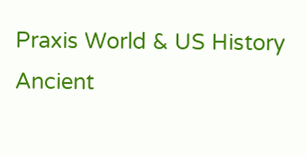Praxis World & US History
Ancient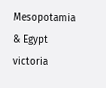Mesopotamia & Egypt
victoria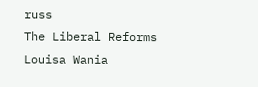russ
The Liberal Reforms
Louisa Wania